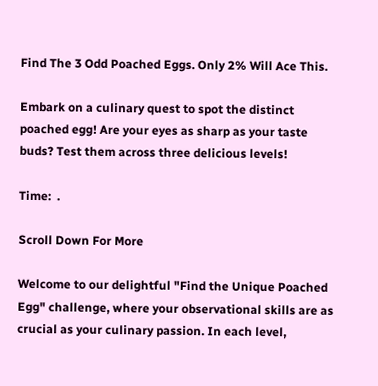Find The 3 Odd Poached Eggs. Only 2% Will Ace This.

Embark on a culinary quest to spot the distinct poached egg! Are your eyes as sharp as your taste buds? Test them across three delicious levels!

Time:  .

Scroll Down For More

Welcome to our delightful "Find the Unique Poached Egg" challenge, where your observational skills are as crucial as your culinary passion. In each level,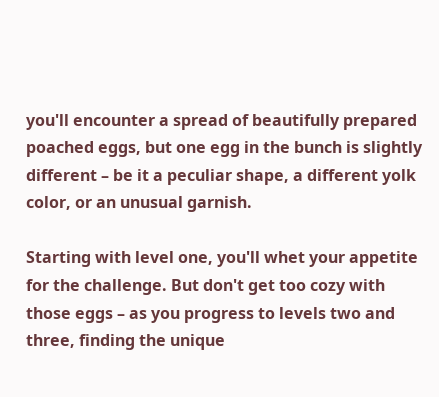you'll encounter a spread of beautifully prepared poached eggs, but one egg in the bunch is slightly different – be it a peculiar shape, a different yolk color, or an unusual garnish.

Starting with level one, you'll whet your appetite for the challenge. But don't get too cozy with those eggs – as you progress to levels two and three, finding the unique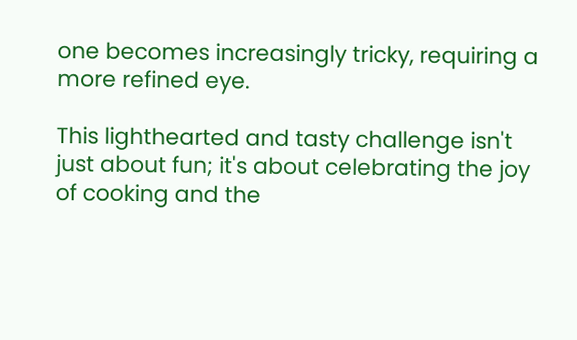one becomes increasingly tricky, requiring a more refined eye.

This lighthearted and tasty challenge isn't just about fun; it's about celebrating the joy of cooking and the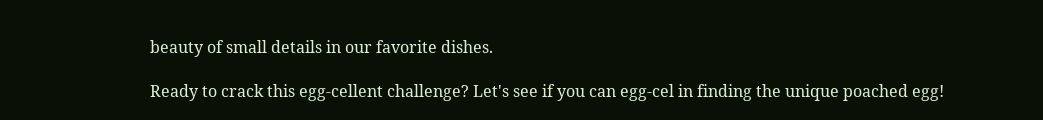beauty of small details in our favorite dishes.

Ready to crack this egg-cellent challenge? Let's see if you can egg-cel in finding the unique poached egg!